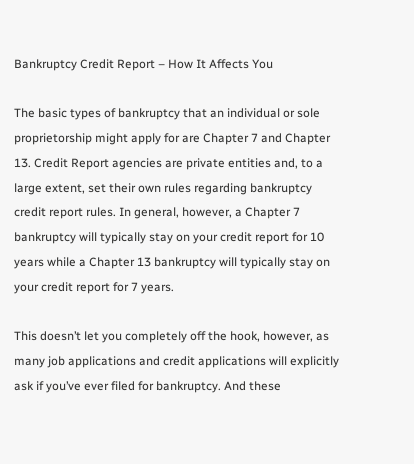Bankruptcy Credit Report – How It Affects You

The basic types of bankruptcy that an individual or sole proprietorship might apply for are Chapter 7 and Chapter 13. Credit Report agencies are private entities and, to a large extent, set their own rules regarding bankruptcy credit report rules. In general, however, a Chapter 7 bankruptcy will typically stay on your credit report for 10 years while a Chapter 13 bankruptcy will typically stay on your credit report for 7 years.

This doesn’t let you completely off the hook, however, as many job applications and credit applications will explicitly ask if you’ve ever filed for bankruptcy. And these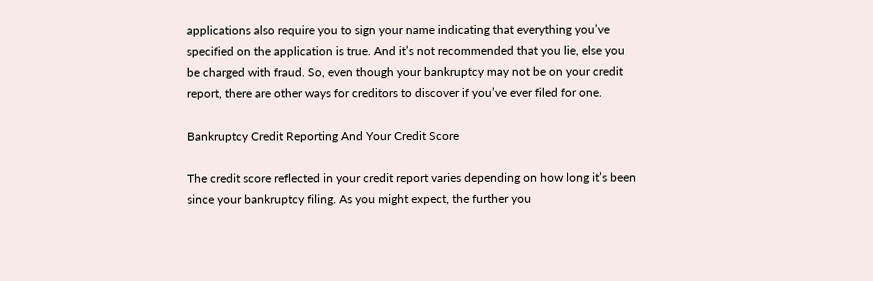applications also require you to sign your name indicating that everything you’ve specified on the application is true. And it’s not recommended that you lie, else you be charged with fraud. So, even though your bankruptcy may not be on your credit report, there are other ways for creditors to discover if you’ve ever filed for one.

Bankruptcy Credit Reporting And Your Credit Score

The credit score reflected in your credit report varies depending on how long it’s been since your bankruptcy filing. As you might expect, the further you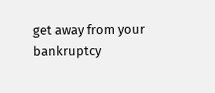get away from your bankruptcy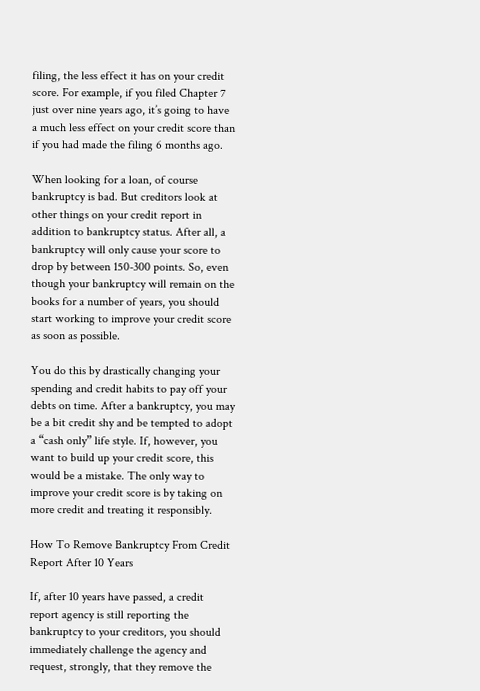filing, the less effect it has on your credit score. For example, if you filed Chapter 7 just over nine years ago, it’s going to have a much less effect on your credit score than if you had made the filing 6 months ago.

When looking for a loan, of course bankruptcy is bad. But creditors look at other things on your credit report in addition to bankruptcy status. After all, a bankruptcy will only cause your score to drop by between 150-300 points. So, even though your bankruptcy will remain on the books for a number of years, you should start working to improve your credit score as soon as possible.

You do this by drastically changing your spending and credit habits to pay off your debts on time. After a bankruptcy, you may be a bit credit shy and be tempted to adopt a “cash only” life style. If, however, you want to build up your credit score, this would be a mistake. The only way to improve your credit score is by taking on more credit and treating it responsibly.

How To Remove Bankruptcy From Credit Report After 10 Years

If, after 10 years have passed, a credit report agency is still reporting the bankruptcy to your creditors, you should immediately challenge the agency and request, strongly, that they remove the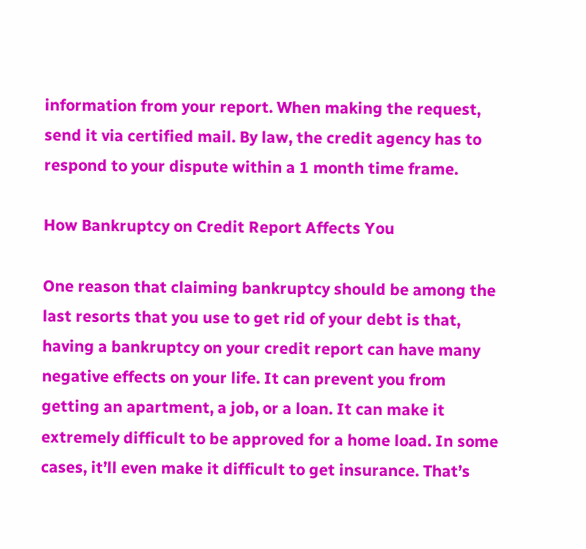information from your report. When making the request, send it via certified mail. By law, the credit agency has to respond to your dispute within a 1 month time frame.

How Bankruptcy on Credit Report Affects You

One reason that claiming bankruptcy should be among the last resorts that you use to get rid of your debt is that, having a bankruptcy on your credit report can have many negative effects on your life. It can prevent you from getting an apartment, a job, or a loan. It can make it extremely difficult to be approved for a home load. In some cases, it’ll even make it difficult to get insurance. That’s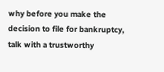why before you make the decision to file for bankruptcy, talk with a trustworthy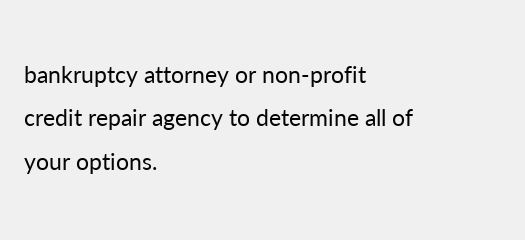bankruptcy attorney or non-profit credit repair agency to determine all of your options.